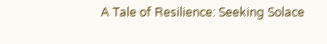A Tale of Resilience: Seeking Solace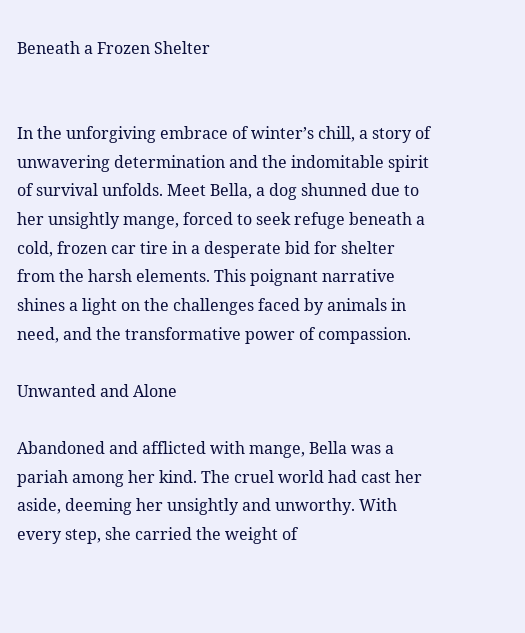Beneath a Frozen Shelter


In the unforgiving embrace of winter’s chill, a story of unwavering determination and the indomitable spirit of survival unfolds. Meet Bella, a dog shunned due to her unsightly mange, forced to seek refuge beneath a cold, frozen car tire in a desperate bid for shelter from the harsh elements. This poignant narrative shines a light on the challenges faced by animals in need, and the transformative power of compassion.

Unwanted and Alone

Abandoned and afflicted with mange, Bella was a pariah among her kind. The cruel world had cast her aside, deeming her unsightly and unworthy. With every step, she carried the weight of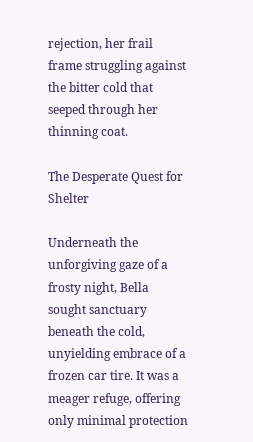rejection, her frail frame struggling against the bitter cold that seeped through her thinning coat.

The Desperate Quest for Shelter

Underneath the unforgiving gaze of a frosty night, Bella sought sanctuary beneath the cold, unyielding embrace of a frozen car tire. It was a meager refuge, offering only minimal protection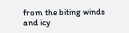from the biting winds and icy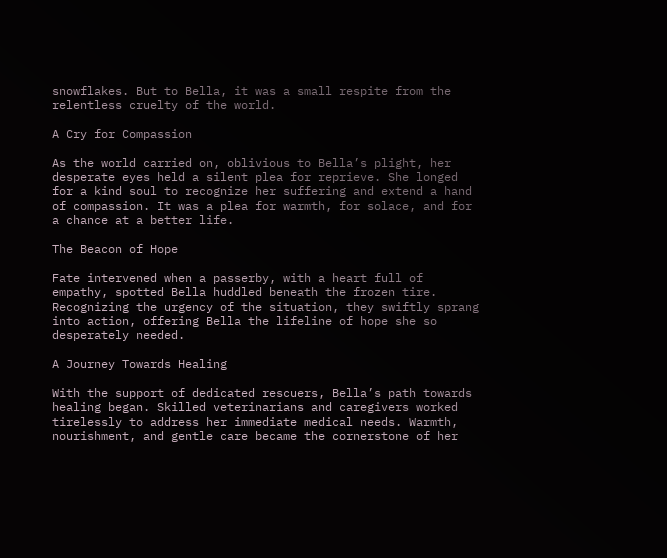snowflakes. But to Bella, it was a small respite from the relentless cruelty of the world.

A Cry for Compassion

As the world carried on, oblivious to Bella’s plight, her desperate eyes held a silent plea for reprieve. She longed for a kind soul to recognize her suffering and extend a hand of compassion. It was a plea for warmth, for solace, and for a chance at a better life.

The Beacon of Hope

Fate intervened when a passerby, with a heart full of empathy, spotted Bella huddled beneath the frozen tire. Recognizing the urgency of the situation, they swiftly sprang into action, offering Bella the lifeline of hope she so desperately needed.

A Journey Towards Healing

With the support of dedicated rescuers, Bella’s path towards healing began. Skilled veterinarians and caregivers worked tirelessly to address her immediate medical needs. Warmth, nourishment, and gentle care became the cornerstone of her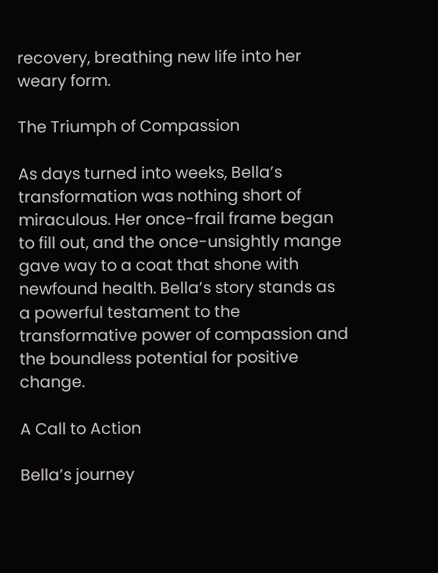recovery, breathing new life into her weary form.

The Triumph of Compassion

As days turned into weeks, Bella’s transformation was nothing short of miraculous. Her once-frail frame began to fill out, and the once-unsightly mange gave way to a coat that shone with newfound health. Bella’s story stands as a powerful testament to the transformative power of compassion and the boundless potential for positive change.

A Call to Action

Bella’s journey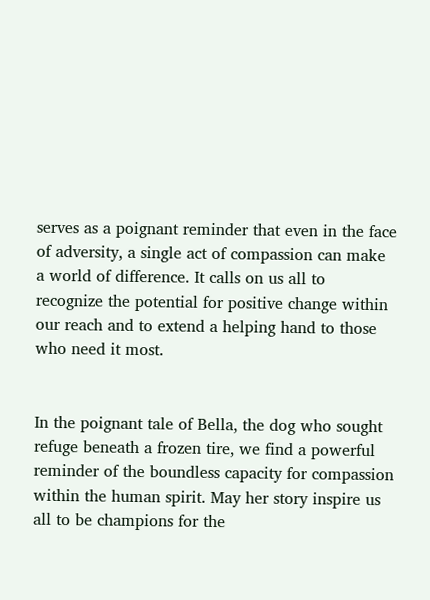serves as a poignant reminder that even in the face of adversity, a single act of compassion can make a world of difference. It calls on us all to recognize the potential for positive change within our reach and to extend a helping hand to those who need it most.


In the poignant tale of Bella, the dog who sought refuge beneath a frozen tire, we find a powerful reminder of the boundless capacity for compassion within the human spirit. May her story inspire us all to be champions for the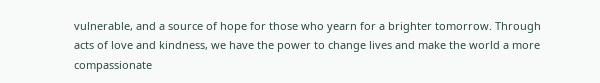vulnerable, and a source of hope for those who yearn for a brighter tomorrow. Through acts of love and kindness, we have the power to change lives and make the world a more compassionate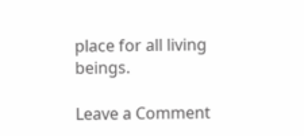place for all living beings.

Leave a Comment